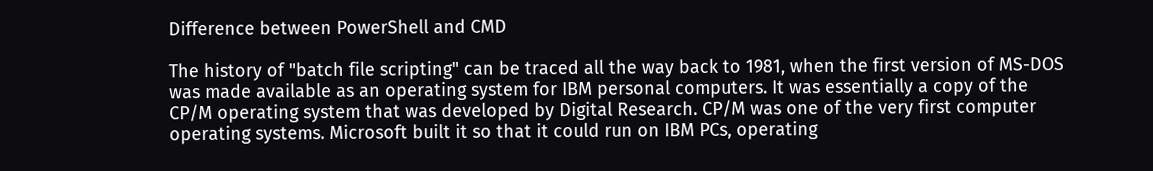Difference between PowerShell and CMD

The history of "batch file scripting" can be traced all the way back to 1981, when the first version of MS-DOS was made available as an operating system for IBM personal computers. It was essentially a copy of the CP/M operating system that was developed by Digital Research. CP/M was one of the very first computer operating systems. Microsoft built it so that it could run on IBM PCs, operating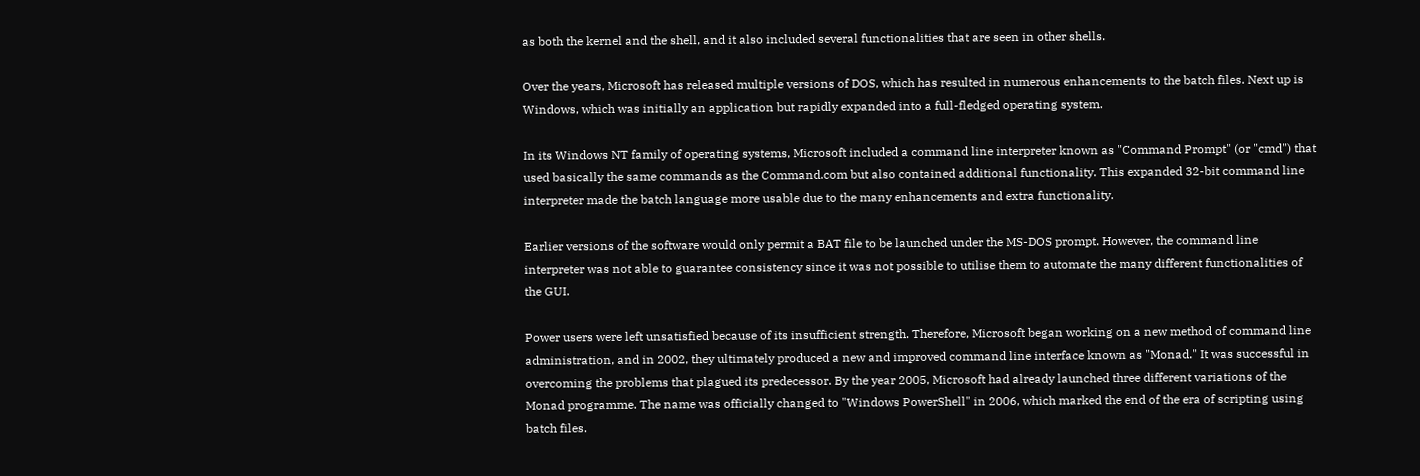as both the kernel and the shell, and it also included several functionalities that are seen in other shells.

Over the years, Microsoft has released multiple versions of DOS, which has resulted in numerous enhancements to the batch files. Next up is Windows, which was initially an application but rapidly expanded into a full-fledged operating system.

In its Windows NT family of operating systems, Microsoft included a command line interpreter known as "Command Prompt" (or "cmd") that used basically the same commands as the Command.com but also contained additional functionality. This expanded 32-bit command line interpreter made the batch language more usable due to the many enhancements and extra functionality.

Earlier versions of the software would only permit a BAT file to be launched under the MS-DOS prompt. However, the command line interpreter was not able to guarantee consistency since it was not possible to utilise them to automate the many different functionalities of the GUI.

Power users were left unsatisfied because of its insufficient strength. Therefore, Microsoft began working on a new method of command line administration, and in 2002, they ultimately produced a new and improved command line interface known as "Monad." It was successful in overcoming the problems that plagued its predecessor. By the year 2005, Microsoft had already launched three different variations of the Monad programme. The name was officially changed to "Windows PowerShell" in 2006, which marked the end of the era of scripting using batch files.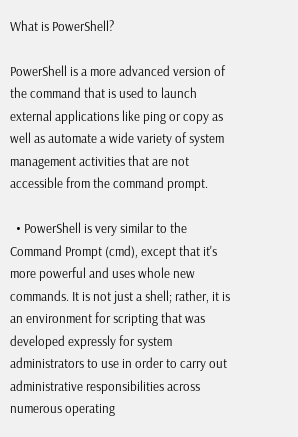What is PowerShell?

PowerShell is a more advanced version of the command that is used to launch external applications like ping or copy as well as automate a wide variety of system management activities that are not accessible from the command prompt.

  • PowerShell is very similar to the Command Prompt (cmd), except that it's more powerful and uses whole new commands. It is not just a shell; rather, it is an environment for scripting that was developed expressly for system administrators to use in order to carry out administrative responsibilities across numerous operating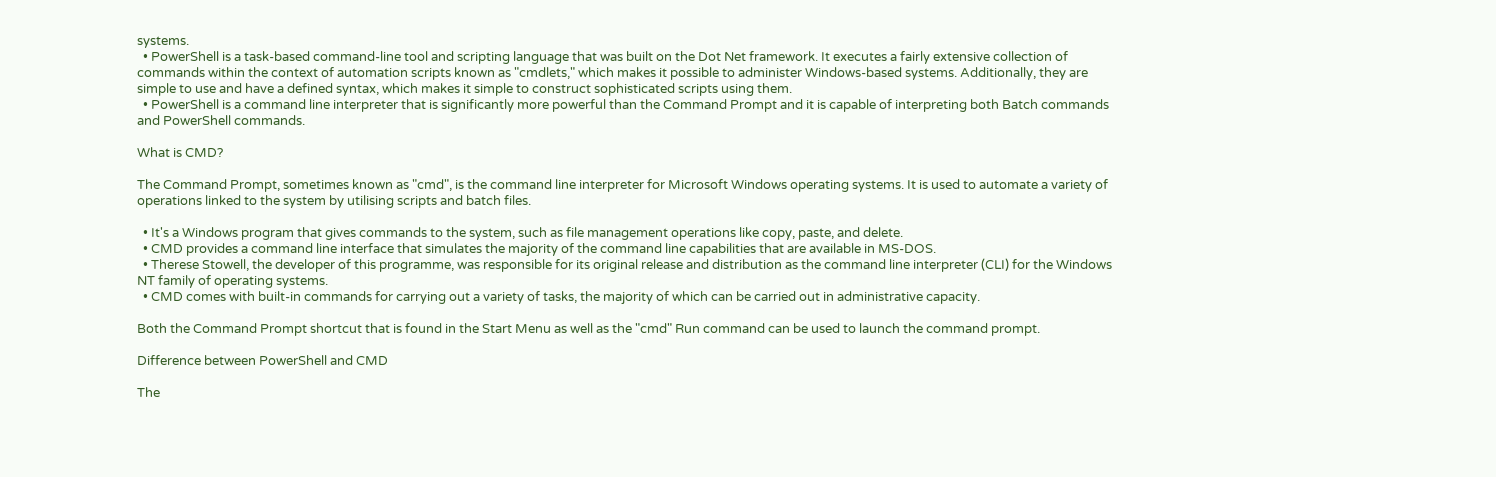systems.
  • PowerShell is a task-based command-line tool and scripting language that was built on the Dot Net framework. It executes a fairly extensive collection of commands within the context of automation scripts known as "cmdlets," which makes it possible to administer Windows-based systems. Additionally, they are simple to use and have a defined syntax, which makes it simple to construct sophisticated scripts using them.
  • PowerShell is a command line interpreter that is significantly more powerful than the Command Prompt and it is capable of interpreting both Batch commands and PowerShell commands.

What is CMD?

The Command Prompt, sometimes known as "cmd", is the command line interpreter for Microsoft Windows operating systems. It is used to automate a variety of operations linked to the system by utilising scripts and batch files.

  • It's a Windows program that gives commands to the system, such as file management operations like copy, paste, and delete.
  • CMD provides a command line interface that simulates the majority of the command line capabilities that are available in MS-DOS.
  • Therese Stowell, the developer of this programme, was responsible for its original release and distribution as the command line interpreter (CLI) for the Windows NT family of operating systems.
  • CMD comes with built-in commands for carrying out a variety of tasks, the majority of which can be carried out in administrative capacity.

Both the Command Prompt shortcut that is found in the Start Menu as well as the "cmd" Run command can be used to launch the command prompt.

Difference between PowerShell and CMD

The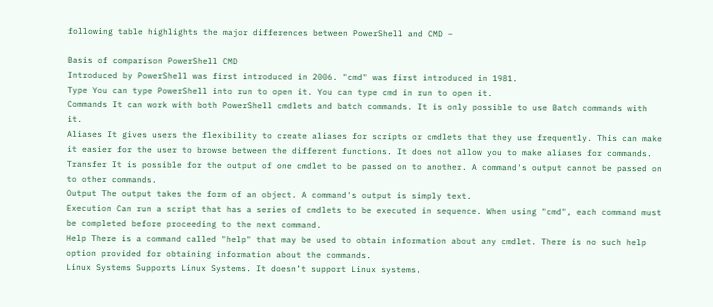following table highlights the major differences between PowerShell and CMD −

Basis of comparison PowerShell CMD
Introduced by PowerShell was first introduced in 2006. "cmd" was first introduced in 1981.
Type You can type PowerShell into run to open it. You can type cmd in run to open it.
Commands It can work with both PowerShell cmdlets and batch commands. It is only possible to use Batch commands with it.
Aliases It gives users the flexibility to create aliases for scripts or cmdlets that they use frequently. This can make it easier for the user to browse between the different functions. It does not allow you to make aliases for commands.
Transfer It is possible for the output of one cmdlet to be passed on to another. A command's output cannot be passed on to other commands.
Output The output takes the form of an object. A command's output is simply text.
Execution Can run a script that has a series of cmdlets to be executed in sequence. When using "cmd", each command must be completed before proceeding to the next command.
Help There is a command called "help" that may be used to obtain information about any cmdlet. There is no such help option provided for obtaining information about the commands.
Linux Systems Supports Linux Systems. It doesn’t support Linux systems.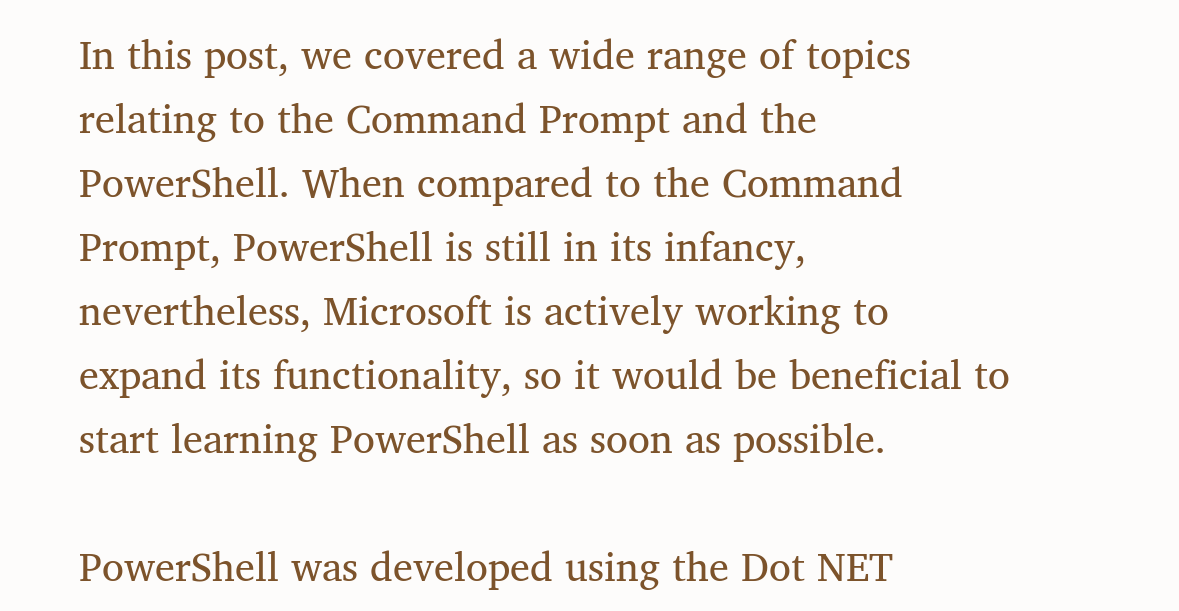In this post, we covered a wide range of topics relating to the Command Prompt and the PowerShell. When compared to the Command Prompt, PowerShell is still in its infancy, nevertheless, Microsoft is actively working to expand its functionality, so it would be beneficial to start learning PowerShell as soon as possible.

PowerShell was developed using the Dot NET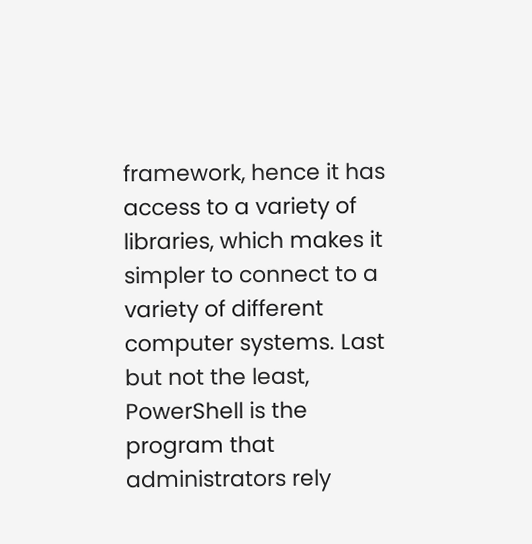framework, hence it has access to a variety of libraries, which makes it simpler to connect to a variety of different computer systems. Last but not the least, PowerShell is the program that administrators rely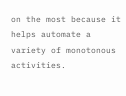on the most because it helps automate a variety of monotonous activities.